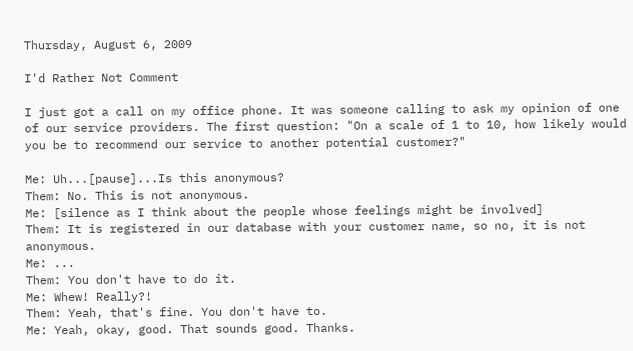Thursday, August 6, 2009

I'd Rather Not Comment

I just got a call on my office phone. It was someone calling to ask my opinion of one of our service providers. The first question: "On a scale of 1 to 10, how likely would you be to recommend our service to another potential customer?"

Me: Uh...[pause]...Is this anonymous?
Them: No. This is not anonymous.
Me: [silence as I think about the people whose feelings might be involved]
Them: It is registered in our database with your customer name, so no, it is not anonymous.
Me: ...
Them: You don't have to do it.
Me: Whew! Really?!
Them: Yeah, that's fine. You don't have to.
Me: Yeah, okay, good. That sounds good. Thanks.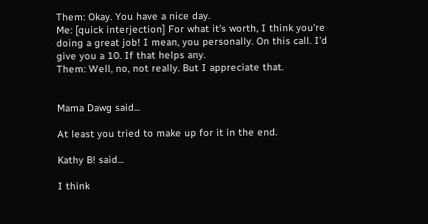Them: Okay. You have a nice day.
Me: [quick interjection] For what it's worth, I think you're doing a great job! I mean, you personally. On this call. I'd give you a 10. If that helps any.
Them: Well, no, not really. But I appreciate that.


Mama Dawg said...

At least you tried to make up for it in the end.

Kathy B! said...

I think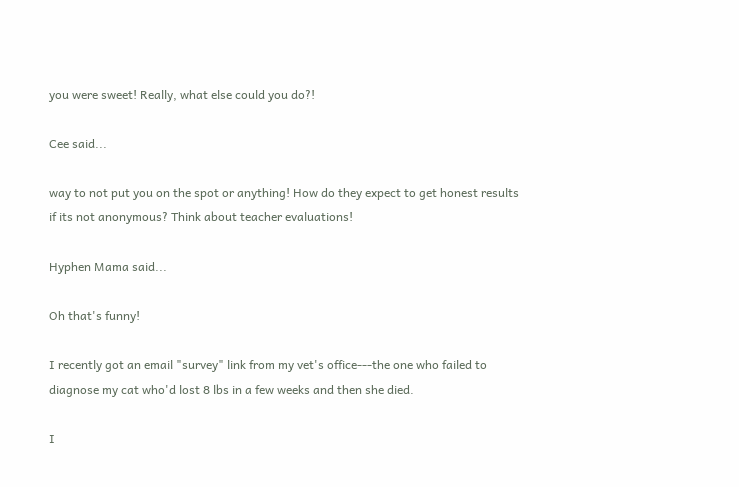you were sweet! Really, what else could you do?!

Cee said...

way to not put you on the spot or anything! How do they expect to get honest results if its not anonymous? Think about teacher evaluations!

Hyphen Mama said...

Oh that's funny!

I recently got an email "survey" link from my vet's office---the one who failed to diagnose my cat who'd lost 8 lbs in a few weeks and then she died.

I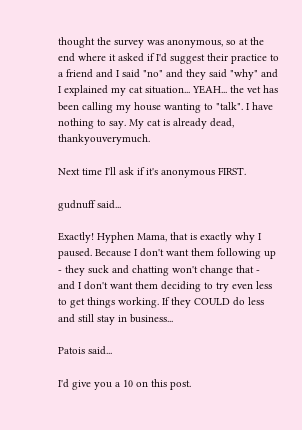thought the survey was anonymous, so at the end where it asked if I'd suggest their practice to a friend and I said "no" and they said "why" and I explained my cat situation... YEAH... the vet has been calling my house wanting to "talk". I have nothing to say. My cat is already dead, thankyouverymuch.

Next time I'll ask if it's anonymous FIRST.

gudnuff said...

Exactly! Hyphen Mama, that is exactly why I paused. Because I don't want them following up - they suck and chatting won't change that - and I don't want them deciding to try even less to get things working. If they COULD do less and still stay in business...

Patois said...

I'd give you a 10 on this post.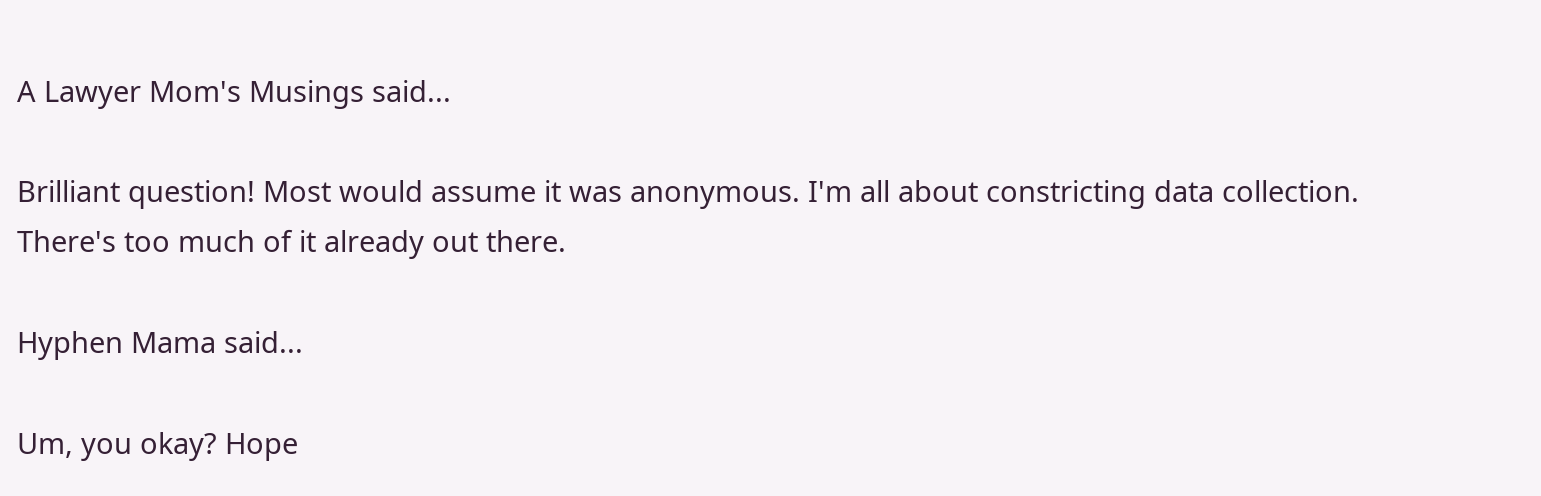A Lawyer Mom's Musings said...

Brilliant question! Most would assume it was anonymous. I'm all about constricting data collection. There's too much of it already out there.

Hyphen Mama said...

Um, you okay? Hope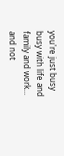you're just busy busy with life and family and work... and not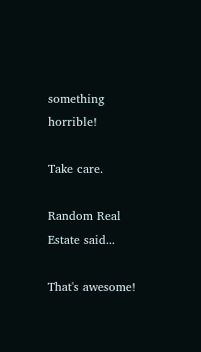something horrible!

Take care.

Random Real Estate said...

That's awesome!